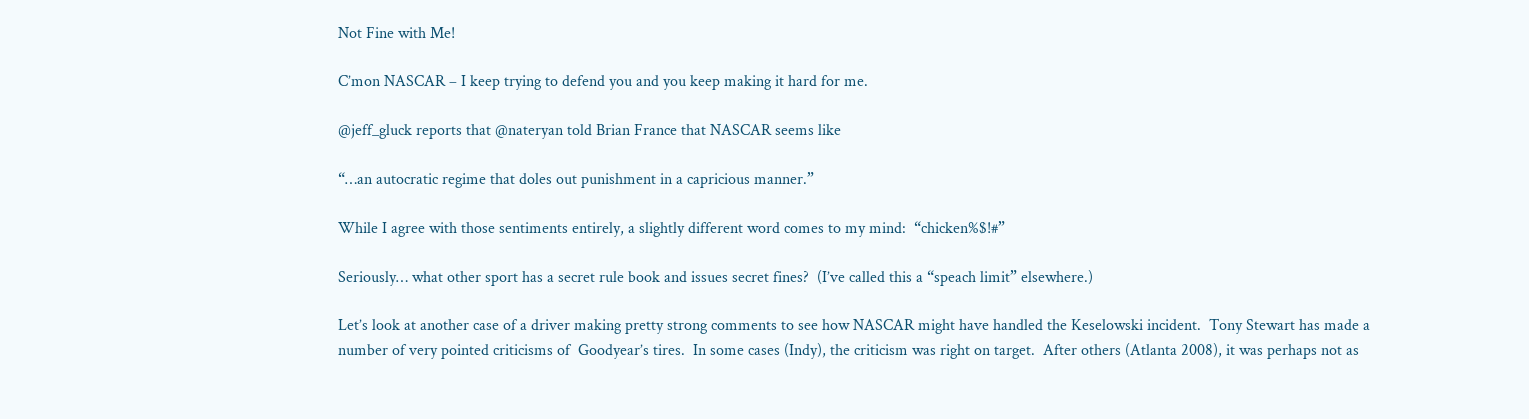Not Fine with Me!

C’mon NASCAR – I keep trying to defend you and you keep making it hard for me.

@jeff_gluck reports that @nateryan told Brian France that NASCAR seems like

“…an autocratic regime that doles out punishment in a capricious manner.”

While I agree with those sentiments entirely, a slightly different word comes to my mind:  “chicken%$!#”

Seriously… what other sport has a secret rule book and issues secret fines?  (I’ve called this a “speach limit” elsewhere.)

Let’s look at another case of a driver making pretty strong comments to see how NASCAR might have handled the Keselowski incident.  Tony Stewart has made a number of very pointed criticisms of  Goodyear’s tires.  In some cases (Indy), the criticism was right on target.  After others (Atlanta 2008), it was perhaps not as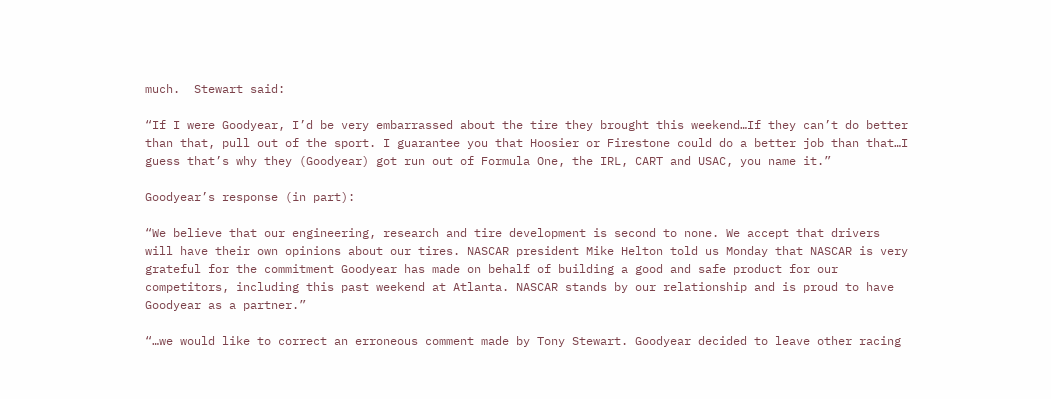much.  Stewart said:

“If I were Goodyear, I’d be very embarrassed about the tire they brought this weekend…If they can’t do better than that, pull out of the sport. I guarantee you that Hoosier or Firestone could do a better job than that…I guess that’s why they (Goodyear) got run out of Formula One, the IRL, CART and USAC, you name it.”

Goodyear’s response (in part):

“We believe that our engineering, research and tire development is second to none. We accept that drivers will have their own opinions about our tires. NASCAR president Mike Helton told us Monday that NASCAR is very grateful for the commitment Goodyear has made on behalf of building a good and safe product for our competitors, including this past weekend at Atlanta. NASCAR stands by our relationship and is proud to have Goodyear as a partner.”

“…we would like to correct an erroneous comment made by Tony Stewart. Goodyear decided to leave other racing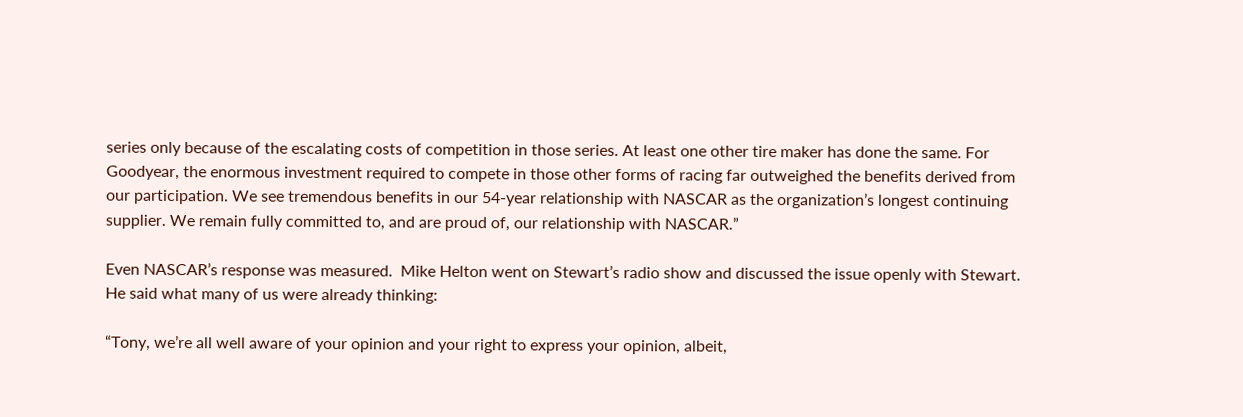series only because of the escalating costs of competition in those series. At least one other tire maker has done the same. For Goodyear, the enormous investment required to compete in those other forms of racing far outweighed the benefits derived from our participation. We see tremendous benefits in our 54-year relationship with NASCAR as the organization’s longest continuing supplier. We remain fully committed to, and are proud of, our relationship with NASCAR.”

Even NASCAR’s response was measured.  Mike Helton went on Stewart’s radio show and discussed the issue openly with Stewart. He said what many of us were already thinking:

“Tony, we’re all well aware of your opinion and your right to express your opinion, albeit,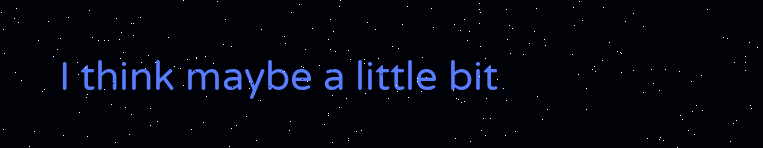I think maybe a little bit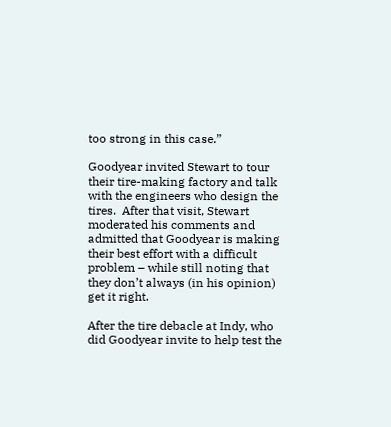too strong in this case.”

Goodyear invited Stewart to tour their tire-making factory and talk with the engineers who design the tires.  After that visit, Stewart moderated his comments and admitted that Goodyear is making their best effort with a difficult problem – while still noting that they don’t always (in his opinion) get it right.

After the tire debacle at Indy, who did Goodyear invite to help test the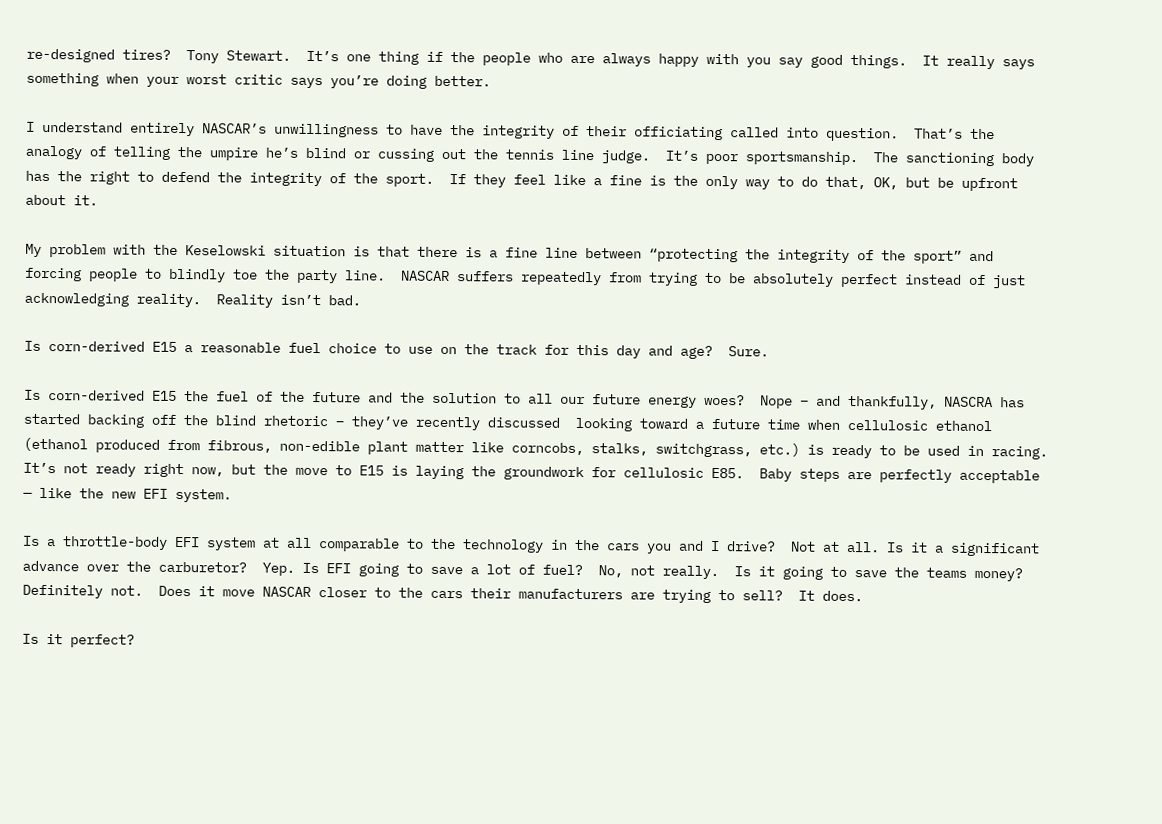re-designed tires?  Tony Stewart.  It’s one thing if the people who are always happy with you say good things.  It really says something when your worst critic says you’re doing better.

I understand entirely NASCAR’s unwillingness to have the integrity of their officiating called into question.  That’s the analogy of telling the umpire he’s blind or cussing out the tennis line judge.  It’s poor sportsmanship.  The sanctioning body has the right to defend the integrity of the sport.  If they feel like a fine is the only way to do that, OK, but be upfront about it.

My problem with the Keselowski situation is that there is a fine line between “protecting the integrity of the sport” and forcing people to blindly toe the party line.  NASCAR suffers repeatedly from trying to be absolutely perfect instead of just acknowledging reality.  Reality isn’t bad.

Is corn-derived E15 a reasonable fuel choice to use on the track for this day and age?  Sure.

Is corn-derived E15 the fuel of the future and the solution to all our future energy woes?  Nope – and thankfully, NASCRA has started backing off the blind rhetoric – they’ve recently discussed  looking toward a future time when cellulosic ethanol (ethanol produced from fibrous, non-edible plant matter like corncobs, stalks, switchgrass, etc.) is ready to be used in racing.  It’s not ready right now, but the move to E15 is laying the groundwork for cellulosic E85.  Baby steps are perfectly acceptable — like the new EFI system.

Is a throttle-body EFI system at all comparable to the technology in the cars you and I drive?  Not at all. Is it a significant advance over the carburetor?  Yep. Is EFI going to save a lot of fuel?  No, not really.  Is it going to save the teams money?  Definitely not.  Does it move NASCAR closer to the cars their manufacturers are trying to sell?  It does.

Is it perfect?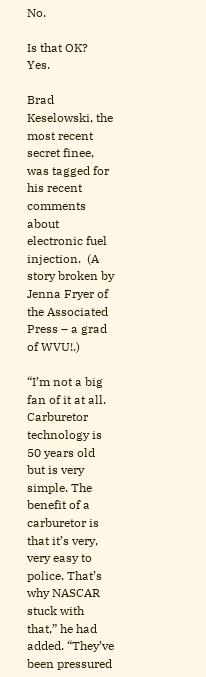No.

Is that OK?  Yes.

Brad Keselowski, the most recent secret finee, was tagged for his recent comments about electronic fuel injection.  (A story broken by Jenna Fryer of the Associated Press – a grad of WVU!.)

“I’m not a big fan of it at all. Carburetor technology is 50 years old but is very simple. The benefit of a carburetor is that it’s very, very easy to police. That’s why NASCAR stuck with that,” he had added. “They’ve been pressured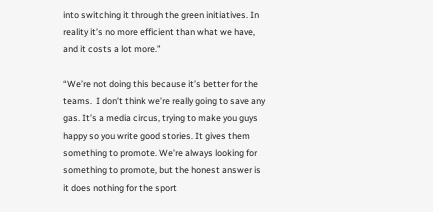into switching it through the green initiatives. In reality it’s no more efficient than what we have, and it costs a lot more.”

“We’re not doing this because it’s better for the teams.  I don’t think we’re really going to save any gas. It’s a media circus, trying to make you guys happy so you write good stories. It gives them something to promote. We’re always looking for something to promote, but the honest answer is it does nothing for the sport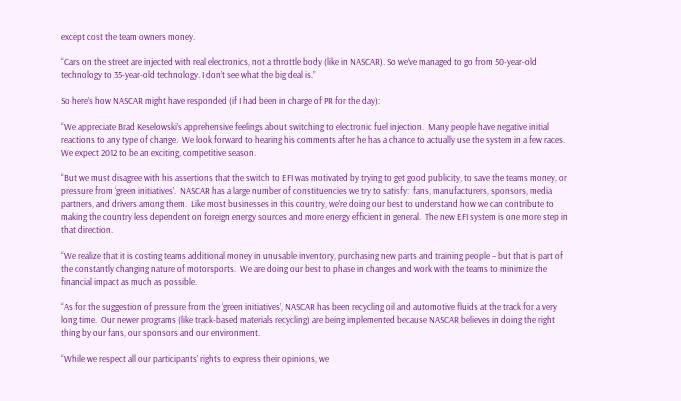except cost the team owners money.

“Cars on the street are injected with real electronics, not a throttle body (like in NASCAR). So we’ve managed to go from 50-year-old technology to 35-year-old technology. I don’t see what the big deal is.”

So here’s how NASCAR might have responded (if I had been in charge of PR for the day):

“We appreciate Brad Keselowski’s apprehensive feelings about switching to electronic fuel injection.  Many people have negative initial reactions to any type of change.  We look forward to hearing his comments after he has a chance to actually use the system in a few races.  We expect 2012 to be an exciting, competitive season.

“But we must disagree with his assertions that the switch to EFI was motivated by trying to get good publicity, to save the teams money, or pressure from ‘green initiatives’.  NASCAR has a large number of constituencies we try to satisfy:  fans, manufacturers, sponsors, media partners, and drivers among them.  Like most businesses in this country, we’re doing our best to understand how we can contribute to making the country less dependent on foreign energy sources and more energy efficient in general.  The new EFI system is one more step in that direction.

“We realize that it is costing teams additional money in unusable inventory, purchasing new parts and training people – but that is part of the constantly changing nature of motorsports.  We are doing our best to phase in changes and work with the teams to minimize the financial impact as much as possible.

“As for the suggestion of pressure from the ‘green initiatives’, NASCAR has been recycling oil and automotive fluids at the track for a very long time.  Our newer programs (like track-based materials recycling) are being implemented because NASCAR believes in doing the right thing by our fans, our sponsors and our environment.

“While we respect all our participants’ rights to express their opinions, we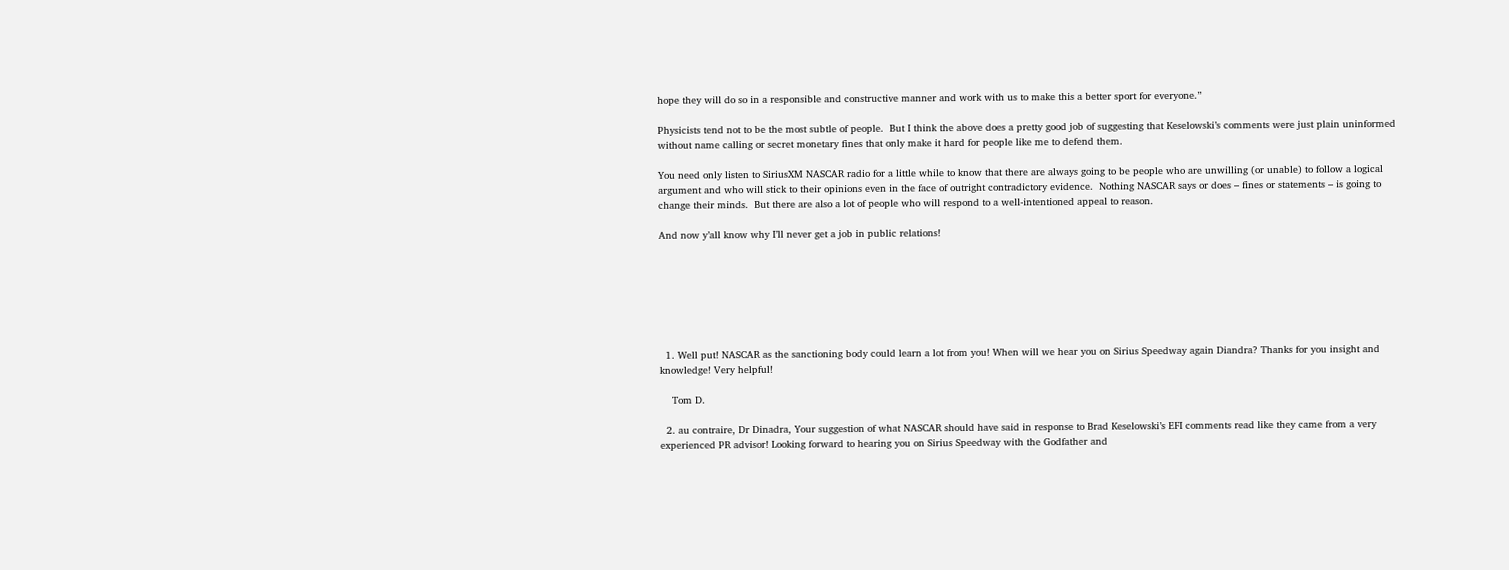hope they will do so in a responsible and constructive manner and work with us to make this a better sport for everyone.”

Physicists tend not to be the most subtle of people.  But I think the above does a pretty good job of suggesting that Keselowski’s comments were just plain uninformed without name calling or secret monetary fines that only make it hard for people like me to defend them.

You need only listen to SiriusXM NASCAR radio for a little while to know that there are always going to be people who are unwilling (or unable) to follow a logical argument and who will stick to their opinions even in the face of outright contradictory evidence.  Nothing NASCAR says or does – fines or statements – is going to change their minds.  But there are also a lot of people who will respond to a well-intentioned appeal to reason.

And now y’all know why I’ll never get a job in public relations!







  1. Well put! NASCAR as the sanctioning body could learn a lot from you! When will we hear you on Sirius Speedway again Diandra? Thanks for you insight and knowledge! Very helpful!

    Tom D.

  2. au contraire, Dr Dinadra, Your suggestion of what NASCAR should have said in response to Brad Keselowski’s EFI comments read like they came from a very experienced PR advisor! Looking forward to hearing you on Sirius Speedway with the Godfather and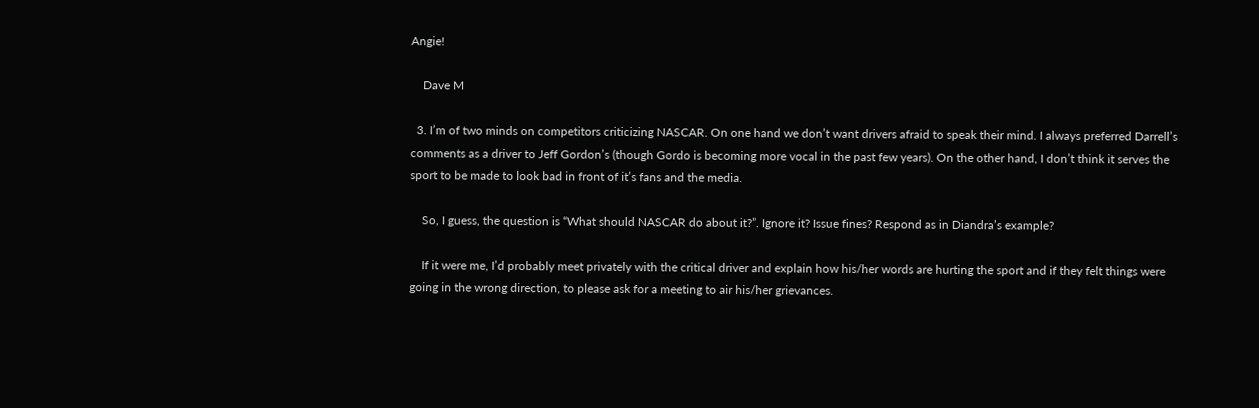Angie!

    Dave M

  3. I’m of two minds on competitors criticizing NASCAR. On one hand we don’t want drivers afraid to speak their mind. I always preferred Darrell’s comments as a driver to Jeff Gordon’s (though Gordo is becoming more vocal in the past few years). On the other hand, I don’t think it serves the sport to be made to look bad in front of it’s fans and the media.

    So, I guess, the question is “What should NASCAR do about it?”. Ignore it? Issue fines? Respond as in Diandra’s example?

    If it were me, I’d probably meet privately with the critical driver and explain how his/her words are hurting the sport and if they felt things were going in the wrong direction, to please ask for a meeting to air his/her grievances.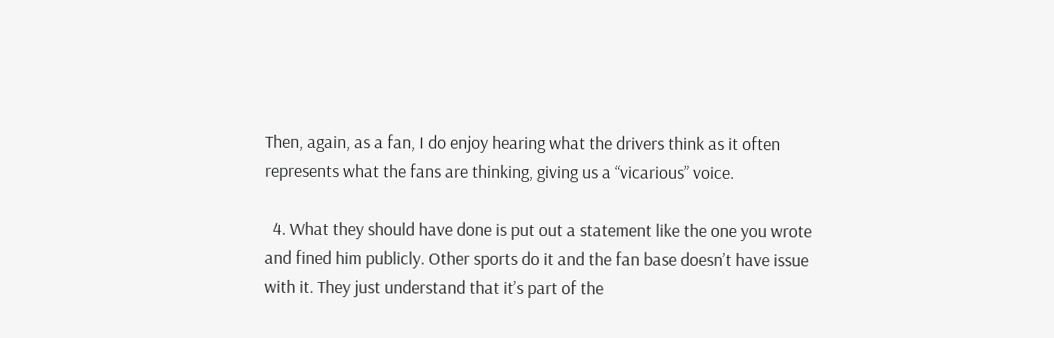Then, again, as a fan, I do enjoy hearing what the drivers think as it often represents what the fans are thinking, giving us a “vicarious” voice.

  4. What they should have done is put out a statement like the one you wrote and fined him publicly. Other sports do it and the fan base doesn’t have issue with it. They just understand that it’s part of the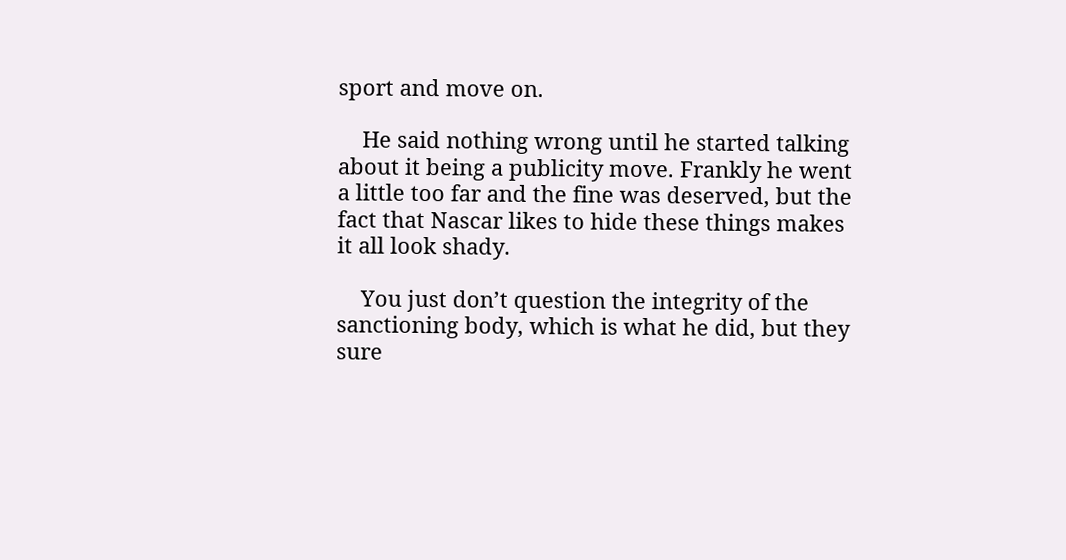sport and move on.

    He said nothing wrong until he started talking about it being a publicity move. Frankly he went a little too far and the fine was deserved, but the fact that Nascar likes to hide these things makes it all look shady.

    You just don’t question the integrity of the sanctioning body, which is what he did, but they sure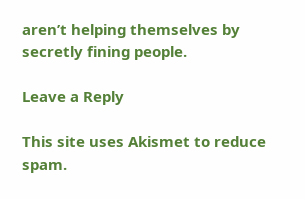aren’t helping themselves by secretly fining people.

Leave a Reply

This site uses Akismet to reduce spam.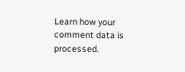Learn how your comment data is processed.